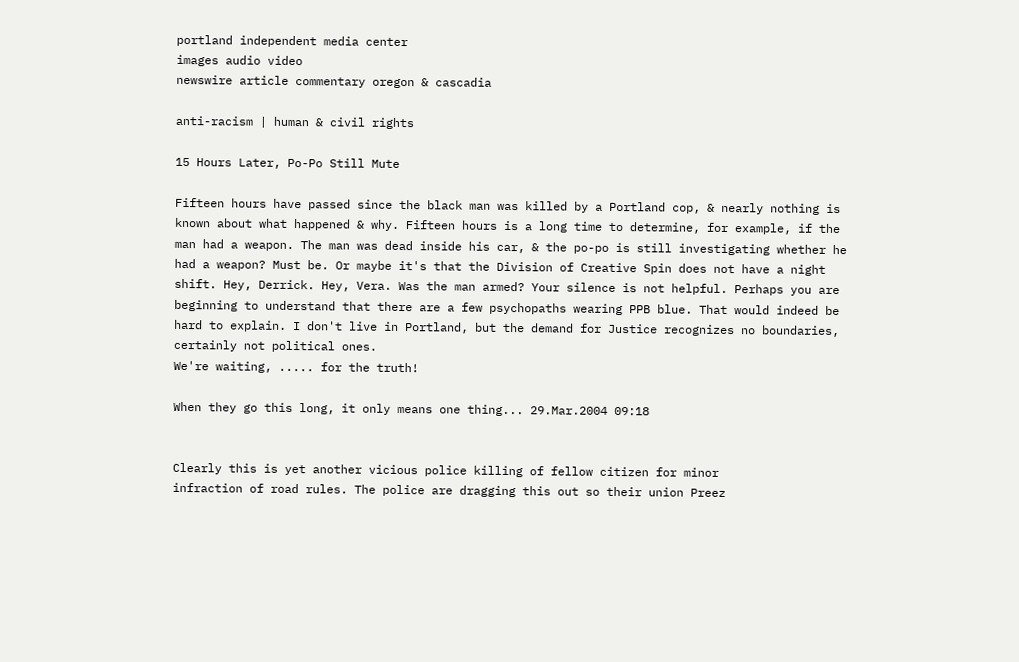portland independent media center
images audio video
newswire article commentary oregon & cascadia

anti-racism | human & civil rights

15 Hours Later, Po-Po Still Mute

Fifteen hours have passed since the black man was killed by a Portland cop, & nearly nothing is known about what happened & why. Fifteen hours is a long time to determine, for example, if the man had a weapon. The man was dead inside his car, & the po-po is still investigating whether he had a weapon? Must be. Or maybe it's that the Division of Creative Spin does not have a night shift. Hey, Derrick. Hey, Vera. Was the man armed? Your silence is not helpful. Perhaps you are beginning to understand that there are a few psychopaths wearing PPB blue. That would indeed be hard to explain. I don't live in Portland, but the demand for Justice recognizes no boundaries, certainly not political ones.
We're waiting, ..... for the truth!

When they go this long, it only means one thing... 29.Mar.2004 09:18


Clearly this is yet another vicious police killing of fellow citizen for minor
infraction of road rules. The police are dragging this out so their union Preez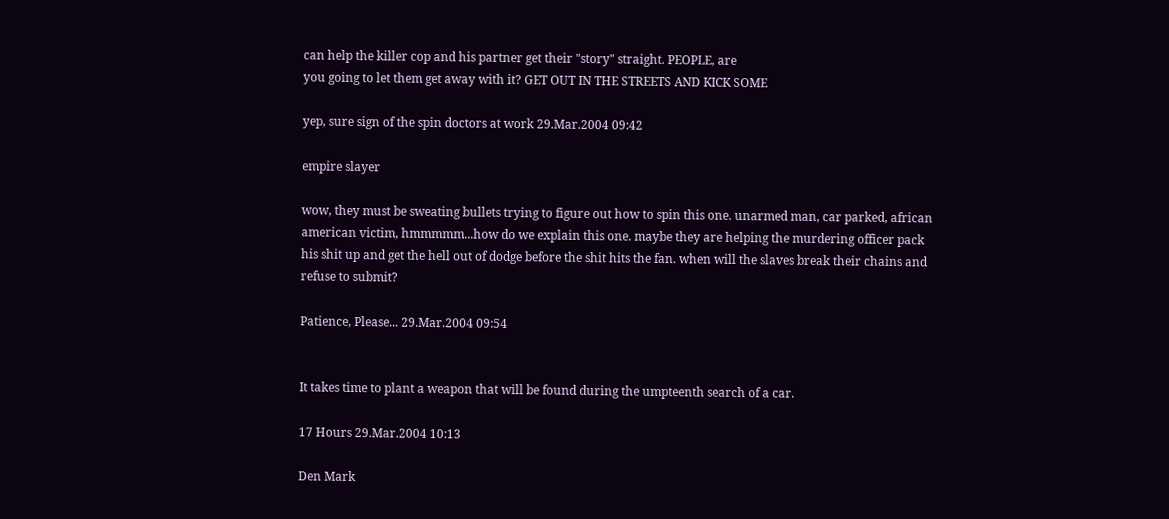can help the killer cop and his partner get their "story" straight. PEOPLE, are
you going to let them get away with it? GET OUT IN THE STREETS AND KICK SOME

yep, sure sign of the spin doctors at work 29.Mar.2004 09:42

empire slayer

wow, they must be sweating bullets trying to figure out how to spin this one. unarmed man, car parked, african american victim, hmmmmm...how do we explain this one. maybe they are helping the murdering officer pack his shit up and get the hell out of dodge before the shit hits the fan. when will the slaves break their chains and refuse to submit?

Patience, Please... 29.Mar.2004 09:54


It takes time to plant a weapon that will be found during the umpteenth search of a car.

17 Hours 29.Mar.2004 10:13

Den Mark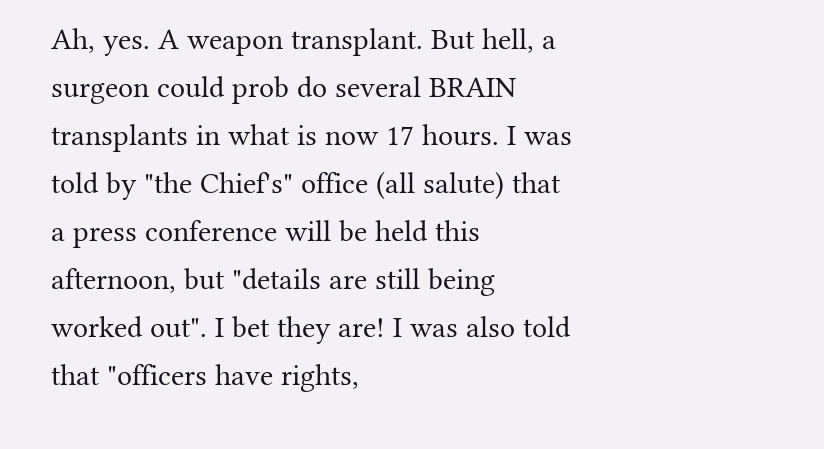Ah, yes. A weapon transplant. But hell, a surgeon could prob do several BRAIN transplants in what is now 17 hours. I was told by "the Chief's" office (all salute) that a press conference will be held this afternoon, but "details are still being worked out". I bet they are! I was also told that "officers have rights,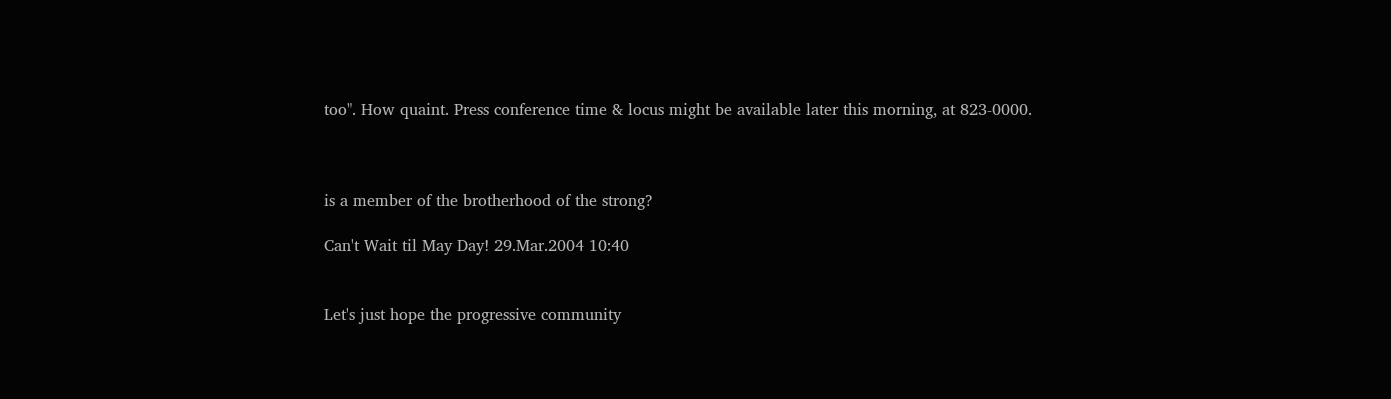too". How quaint. Press conference time & locus might be available later this morning, at 823-0000.



is a member of the brotherhood of the strong?

Can't Wait til May Day! 29.Mar.2004 10:40


Let's just hope the progressive community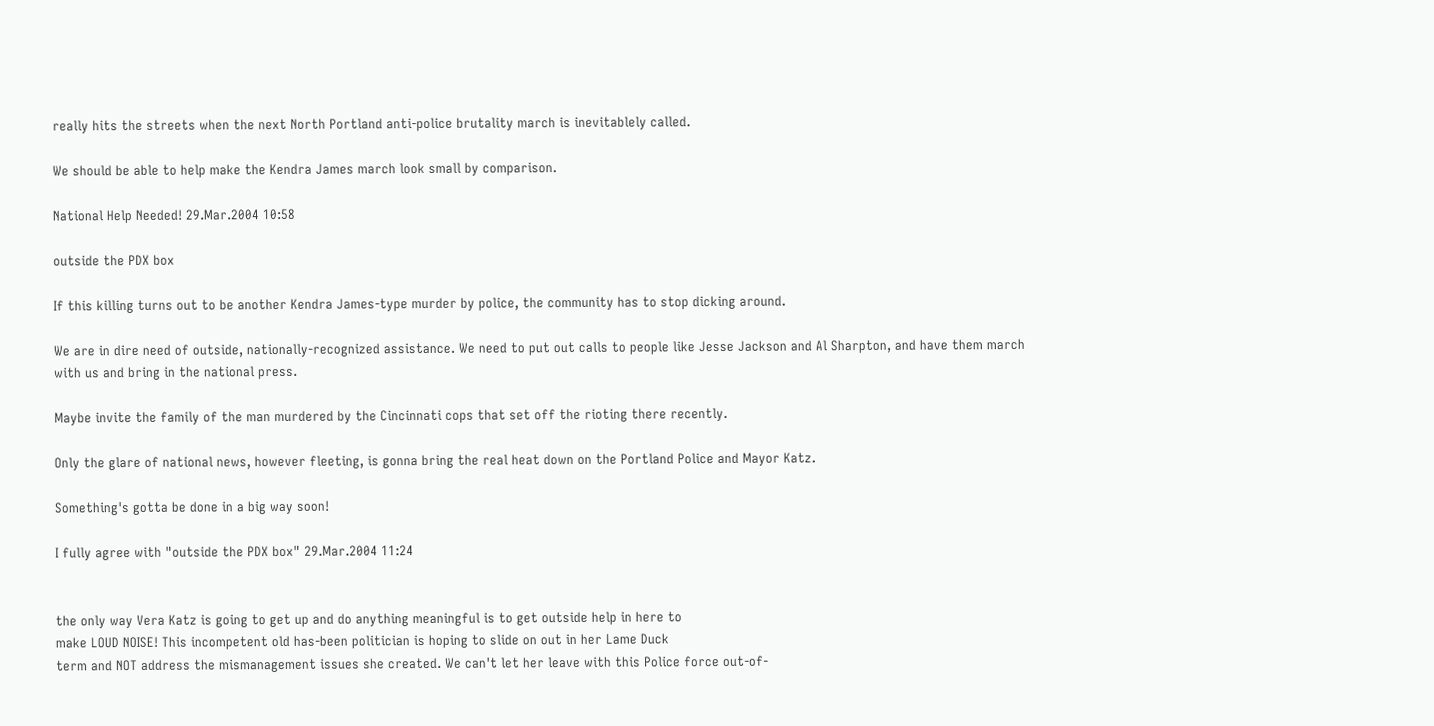really hits the streets when the next North Portland anti-police brutality march is inevitablely called.

We should be able to help make the Kendra James march look small by comparison.

National Help Needed! 29.Mar.2004 10:58

outside the PDX box

If this killing turns out to be another Kendra James-type murder by police, the community has to stop dicking around.

We are in dire need of outside, nationally-recognized assistance. We need to put out calls to people like Jesse Jackson and Al Sharpton, and have them march with us and bring in the national press.

Maybe invite the family of the man murdered by the Cincinnati cops that set off the rioting there recently.

Only the glare of national news, however fleeting, is gonna bring the real heat down on the Portland Police and Mayor Katz.

Something's gotta be done in a big way soon!

I fully agree with "outside the PDX box" 29.Mar.2004 11:24


the only way Vera Katz is going to get up and do anything meaningful is to get outside help in here to
make LOUD NOISE! This incompetent old has-been politician is hoping to slide on out in her Lame Duck
term and NOT address the mismanagement issues she created. We can't let her leave with this Police force out-of-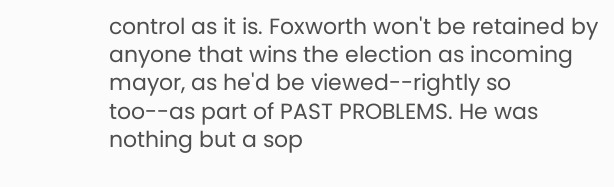control as it is. Foxworth won't be retained by anyone that wins the election as incoming
mayor, as he'd be viewed--rightly so too--as part of PAST PROBLEMS. He was nothing but a sop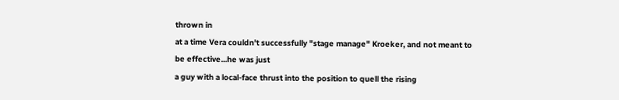thrown in
at a time Vera couldn't successfully "stage manage" Kroeker, and not meant to be effective...he was just
a guy with a local-face thrust into the position to quell the rising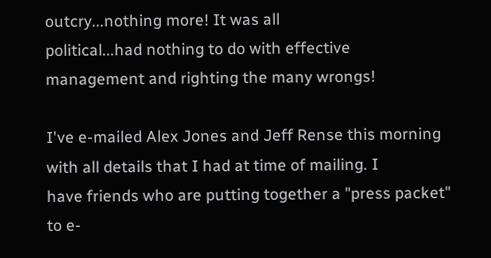outcry...nothing more! It was all
political...had nothing to do with effective management and righting the many wrongs!

I've e-mailed Alex Jones and Jeff Rense this morning with all details that I had at time of mailing. I
have friends who are putting together a "press packet" to e-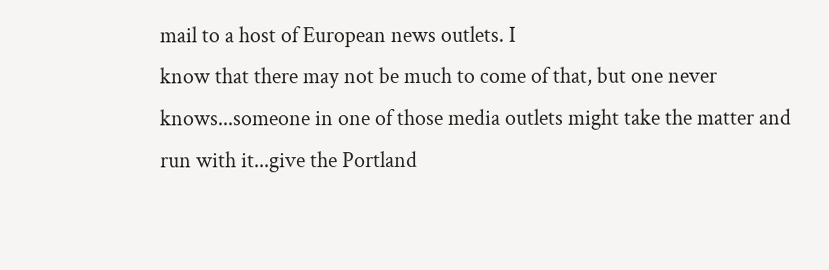mail to a host of European news outlets. I
know that there may not be much to come of that, but one never knows...someone in one of those media outlets might take the matter and run with it...give the Portland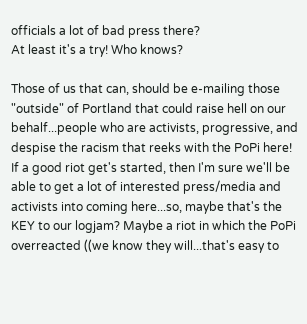officials a lot of bad press there?
At least it's a try! Who knows?

Those of us that can, should be e-mailing those "outside" of Portland that could raise hell on our
behalf...people who are activists, progressive, and despise the racism that reeks with the PoPi here!
If a good riot get's started, then I'm sure we'll be able to get a lot of interested press/media and
activists into coming here...so, maybe that's the KEY to our logjam? Maybe a riot in which the PoPi
overreacted ((we know they will...that's easy to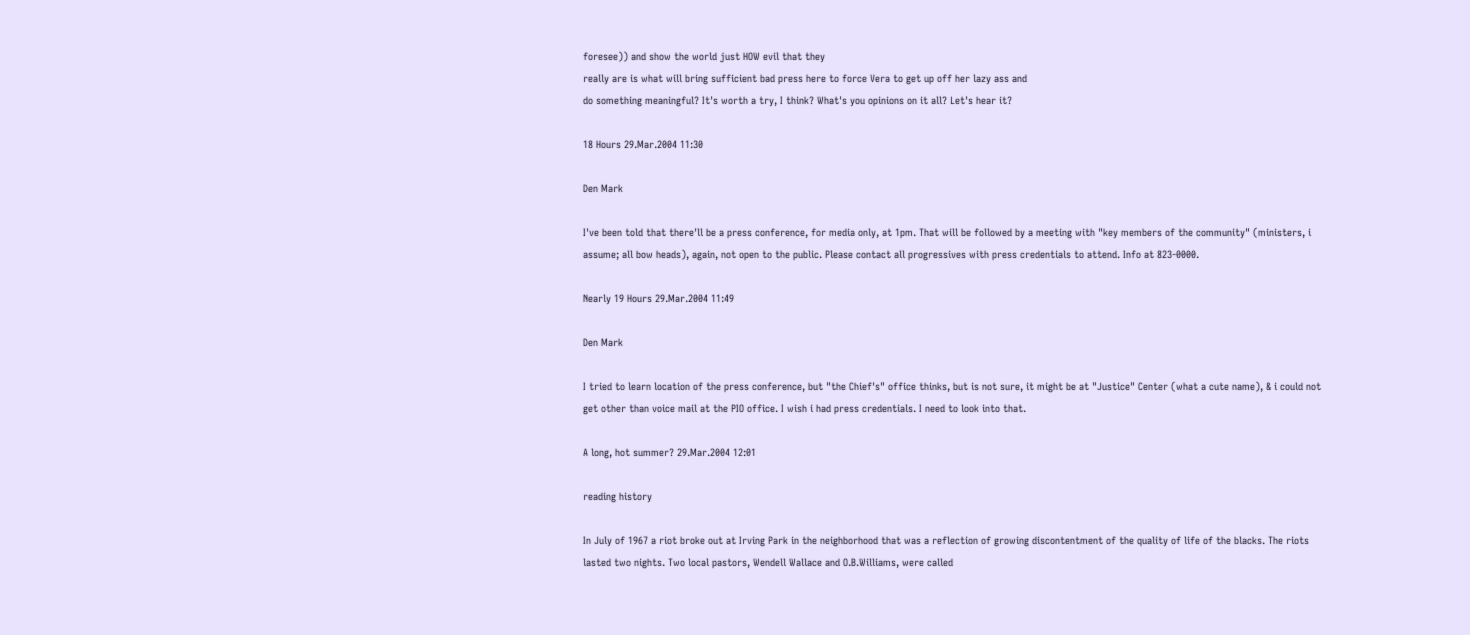foresee)) and show the world just HOW evil that they
really are is what will bring sufficient bad press here to force Vera to get up off her lazy ass and
do something meaningful? It's worth a try, I think? What's you opinions on it all? Let's hear it?

18 Hours 29.Mar.2004 11:30

Den Mark

I've been told that there'll be a press conference, for media only, at 1pm. That will be followed by a meeting with "key members of the community" (ministers, i assume; all bow heads), again, not open to the public. Please contact all progressives with press credentials to attend. Info at 823-0000.

Nearly 19 Hours 29.Mar.2004 11:49

Den Mark

I tried to learn location of the press conference, but "the Chief's" office thinks, but is not sure, it might be at "Justice" Center (what a cute name), & i could not get other than voice mail at the PIO office. I wish i had press credentials. I need to look into that.

A long, hot summer? 29.Mar.2004 12:01

reading history

In July of 1967 a riot broke out at Irving Park in the neighborhood that was a reflection of growing discontentment of the quality of life of the blacks. The riots lasted two nights. Two local pastors, Wendell Wallace and O.B.Williams, were called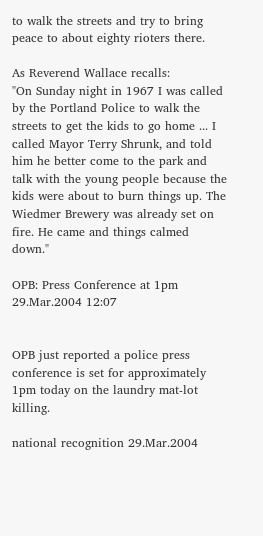to walk the streets and try to bring peace to about eighty rioters there.

As Reverend Wallace recalls:
"On Sunday night in 1967 I was called by the Portland Police to walk the streets to get the kids to go home ... I called Mayor Terry Shrunk, and told him he better come to the park and talk with the young people because the kids were about to burn things up. The Wiedmer Brewery was already set on fire. He came and things calmed down."

OPB: Press Conference at 1pm 29.Mar.2004 12:07


OPB just reported a police press conference is set for approximately 1pm today on the laundry mat-lot killing.

national recognition 29.Mar.2004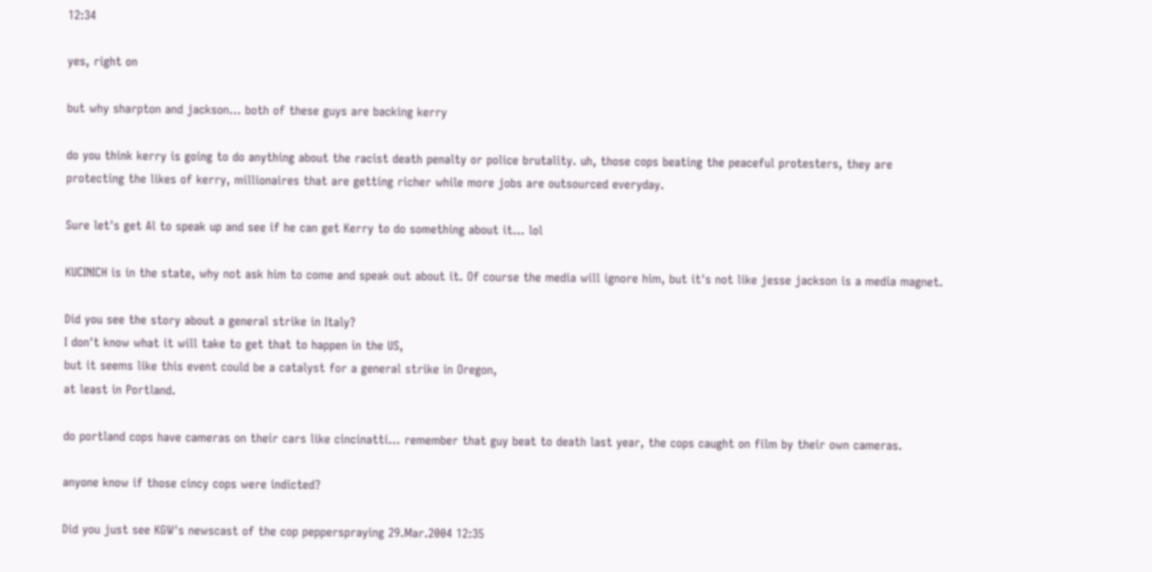12:34

yes, right on

but why sharpton and jackson... both of these guys are backing kerry

do you think kerry is going to do anything about the racist death penalty or police brutality. uh, those cops beating the peaceful protesters, they are protecting the likes of kerry, millionaires that are getting richer while more jobs are outsourced everyday.

Sure let's get Al to speak up and see if he can get Kerry to do something about it... lol

KUCINICH is in the state, why not ask him to come and speak out about it. Of course the media will ignore him, but it's not like jesse jackson is a media magnet.

Did you see the story about a general strike in Italy?
I don't know what it will take to get that to happen in the US,
but it seems like this event could be a catalyst for a general strike in Oregon,
at least in Portland.

do portland cops have cameras on their cars like cincinatti... remember that guy beat to death last year, the cops caught on film by their own cameras.

anyone know if those cincy cops were indicted?

Did you just see KGW's newscast of the cop pepperspraying 29.Mar.2004 12:35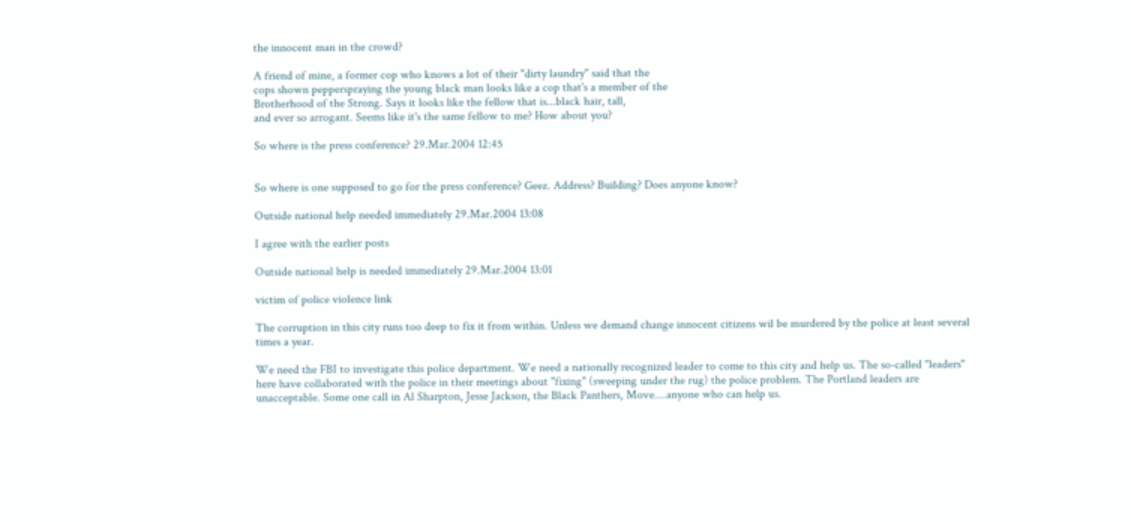the innocent man in the crowd?

A friend of mine, a former cop who knows a lot of their "dirty laundry" said that the
cops shown pepperspraying the young black man looks like a cop that's a member of the
Brotherhood of the Strong. Says it looks like the fellow that is...black hair, tall,
and ever so arrogant. Seems like it's the same fellow to me? How about you?

So where is the press conference? 29.Mar.2004 12:45


So where is one supposed to go for the press conference? Geez. Address? Building? Does anyone know?

Outside national help needed immediately 29.Mar.2004 13:08

I agree with the earlier posts

Outside national help is needed immediately 29.Mar.2004 13:01

victim of police violence link

The corruption in this city runs too deep to fix it from within. Unless we demand change innocent citizens wil be murdered by the police at least several times a year.

We need the FBI to investigate this police department. We need a nationally recognized leader to come to this city and help us. The so-called "leaders" here have collaborated with the police in their meetings about "fixing" (sweeping under the rug) the police problem. The Portland leaders are unacceptable. Some one call in Al Sharpton, Jesse Jackson, the Black Panthers, Move....anyone who can help us.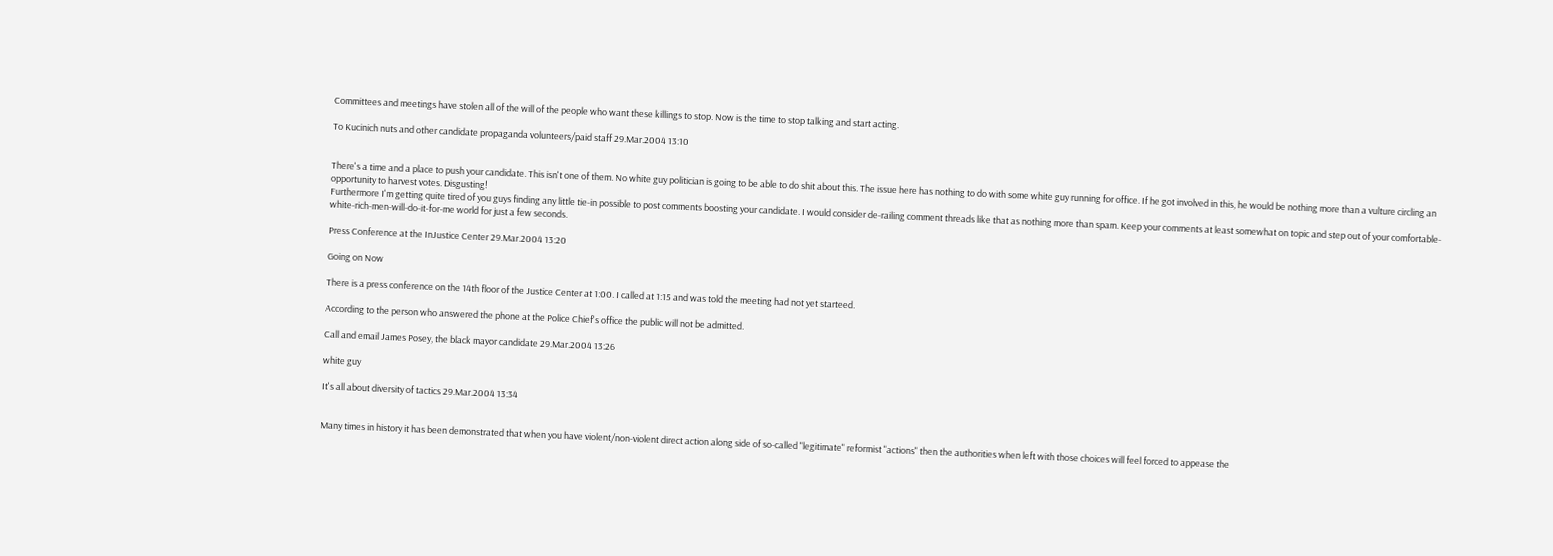Committees and meetings have stolen all of the will of the people who want these killings to stop. Now is the time to stop talking and start acting.

To Kucinich nuts and other candidate propaganda volunteers/paid staff 29.Mar.2004 13:10


There's a time and a place to push your candidate. This isn't one of them. No white guy politician is going to be able to do shit about this. The issue here has nothing to do with some white guy running for office. If he got involved in this, he would be nothing more than a vulture circling an opportunity to harvest votes. Disgusting!
Furthermore I'm getting quite tired of you guys finding any little tie-in possible to post comments boosting your candidate. I would consider de-railing comment threads like that as nothing more than spam. Keep your comments at least somewhat on topic and step out of your comfortable-white-rich-men-will-do-it-for-me world for just a few seconds.

Press Conference at the InJustice Center 29.Mar.2004 13:20

Going on Now

There is a press conference on the 14th floor of the Justice Center at 1:00. I called at 1:15 and was told the meeting had not yet starteed.

According to the person who answered the phone at the Police Chief's office the public will not be admitted.

Call and email James Posey, the black mayor candidate 29.Mar.2004 13:26

white guy

It's all about diversity of tactics 29.Mar.2004 13:34


Many times in history it has been demonstrated that when you have violent/non-violent direct action along side of so-called "legitimate" reformist "actions" then the authorities when left with those choices will feel forced to appease the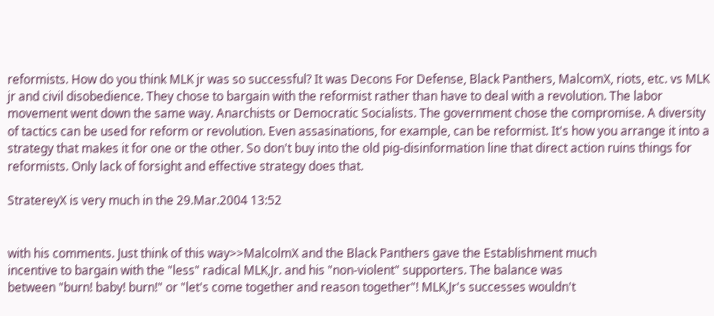reformists. How do you think MLK jr was so successful? It was Decons For Defense, Black Panthers, MalcomX, riots, etc. vs MLK jr and civil disobedience. They chose to bargain with the reformist rather than have to deal with a revolution. The labor movement went down the same way. Anarchists or Democratic Socialists. The government chose the compromise. A diversity of tactics can be used for reform or revolution. Even assasinations, for example, can be reformist. It's how you arrange it into a strategy that makes it for one or the other. So don't buy into the old pig-disinformation line that direct action ruins things for reformists. Only lack of forsight and effective strategy does that.

StratereyX is very much in the 29.Mar.2004 13:52


with his comments. Just think of this way>>MalcolmX and the Black Panthers gave the Establishment much
incentive to bargain with the "less" radical MLK,Jr. and his "non-violent" supporters. The balance was
between "burn! baby! burn!" or "let's come together and reason together"! MLK,Jr's successes wouldn't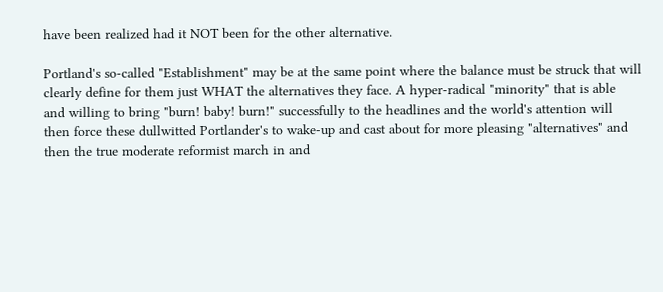have been realized had it NOT been for the other alternative.

Portland's so-called "Establishment" may be at the same point where the balance must be struck that will
clearly define for them just WHAT the alternatives they face. A hyper-radical "minority" that is able
and willing to bring "burn! baby! burn!" successfully to the headlines and the world's attention will
then force these dullwitted Portlander's to wake-up and cast about for more pleasing "alternatives" and
then the true moderate reformist march in and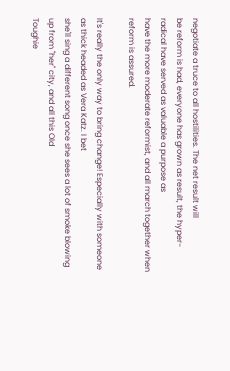negotiate a truce to all hostilities. The net result will
be reform is had, everyone has grown as result, the hyper-radical have served as valuable a purpose as
have the more moderate reformist, and all march together when reform is assured.

It's really the only way to bring change! Especially with someone as thick headed as Vera Katz. I bet
she'll sing a different song once she sees a lot of smoke blowing up from "her" city, and all this Old
Toughie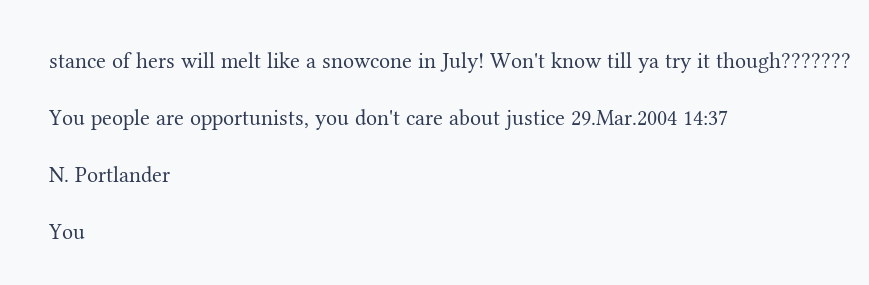stance of hers will melt like a snowcone in July! Won't know till ya try it though???????

You people are opportunists, you don't care about justice 29.Mar.2004 14:37

N. Portlander

You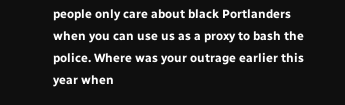people only care about black Portlanders when you can use us as a proxy to bash the police. Where was your outrage earlier this year when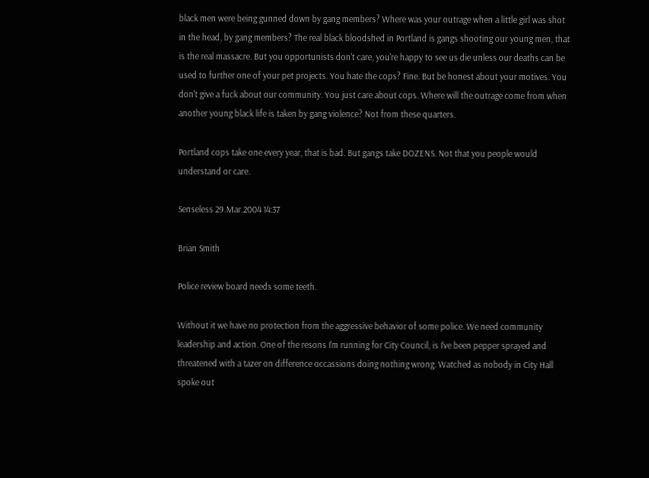black men were being gunned down by gang members? Where was your outrage when a little girl was shot in the head, by gang members? The real black bloodshed in Portland is gangs shooting our young men, that is the real massacre. But you opportunists don't care, you're happy to see us die unless our deaths can be used to further one of your pet projects. You hate the cops? Fine. But be honest about your motives. You don't give a fuck about our community. You just care about cops. Where will the outrage come from when another young black life is taken by gang violence? Not from these quarters.

Portland cops take one every year, that is bad. But gangs take DOZENS. Not that you people would understand or care.

Senseless 29.Mar.2004 14:37

Brian Smith

Police review board needs some teeth.

Without it we have no protection from the aggressive behavior of some police. We need community leadership and action. One of the resons I'm running for City Council, is I've been pepper sprayed and threatened with a tazer on difference occassions doing nothing wrong. Watched as nobody in City Hall spoke out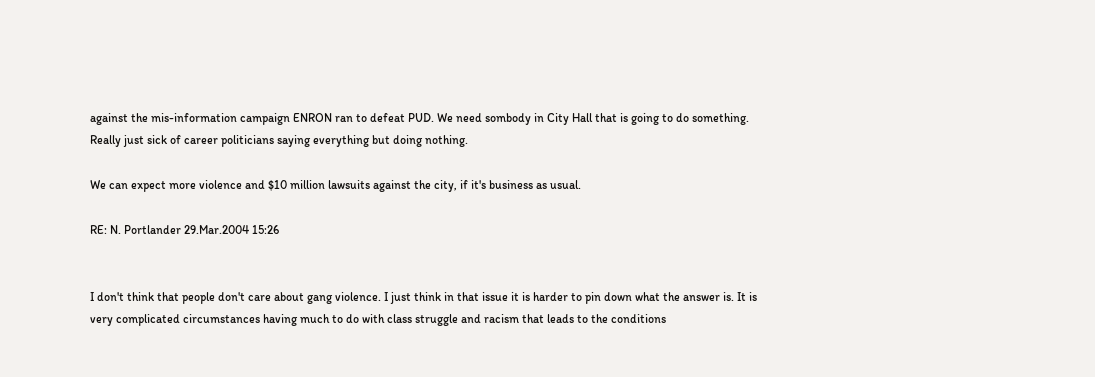against the mis-information campaign ENRON ran to defeat PUD. We need sombody in City Hall that is going to do something. Really just sick of career politicians saying everything but doing nothing.

We can expect more violence and $10 million lawsuits against the city, if it's business as usual.

RE: N. Portlander 29.Mar.2004 15:26


I don't think that people don't care about gang violence. I just think in that issue it is harder to pin down what the answer is. It is very complicated circumstances having much to do with class struggle and racism that leads to the conditions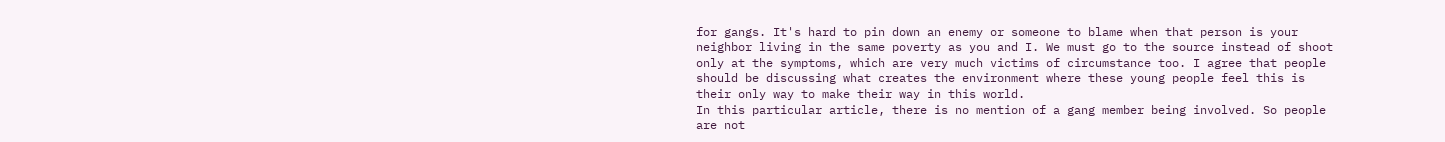for gangs. It's hard to pin down an enemy or someone to blame when that person is your neighbor living in the same poverty as you and I. We must go to the source instead of shoot only at the symptoms, which are very much victims of circumstance too. I agree that people should be discussing what creates the environment where these young people feel this is their only way to make their way in this world.
In this particular article, there is no mention of a gang member being involved. So people are not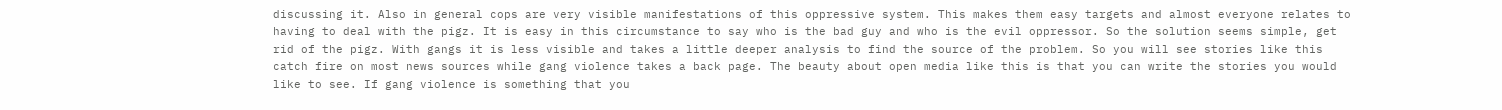discussing it. Also in general cops are very visible manifestations of this oppressive system. This makes them easy targets and almost everyone relates to having to deal with the pigz. It is easy in this circumstance to say who is the bad guy and who is the evil oppressor. So the solution seems simple, get rid of the pigz. With gangs it is less visible and takes a little deeper analysis to find the source of the problem. So you will see stories like this catch fire on most news sources while gang violence takes a back page. The beauty about open media like this is that you can write the stories you would like to see. If gang violence is something that you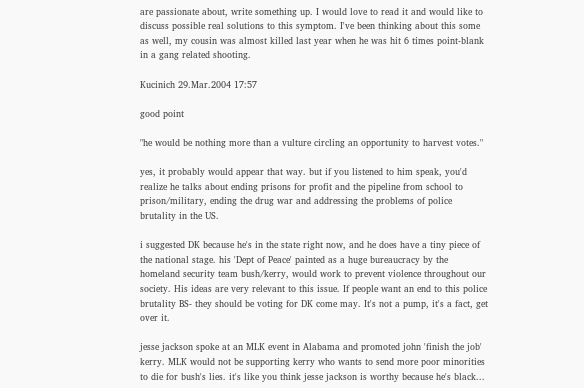are passionate about, write something up. I would love to read it and would like to discuss possible real solutions to this symptom. I've been thinking about this some as well, my cousin was almost killed last year when he was hit 6 times point-blank in a gang related shooting.

Kucinich 29.Mar.2004 17:57

good point

"he would be nothing more than a vulture circling an opportunity to harvest votes."

yes, it probably would appear that way. but if you listened to him speak, you'd realize he talks about ending prisons for profit and the pipeline from school to prison/military, ending the drug war and addressing the problems of police brutality in the US.

i suggested DK because he's in the state right now, and he does have a tiny piece of the national stage. his 'Dept of Peace' painted as a huge bureaucracy by the homeland security team bush/kerry, would work to prevent violence throughout our society. His ideas are very relevant to this issue. If people want an end to this police brutality BS- they should be voting for DK come may. It's not a pump, it's a fact, get over it.

jesse jackson spoke at an MLK event in Alabama and promoted john 'finish the job' kerry. MLK would not be supporting kerry who wants to send more poor minorities to die for bush's lies. it's like you think jesse jackson is worthy because he's black...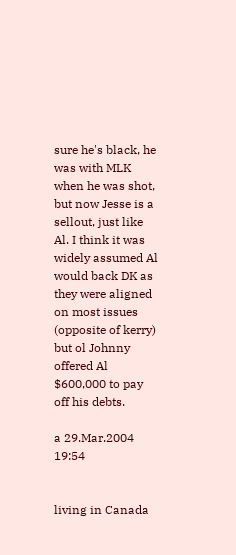sure he's black, he was with MLK when he was shot, but now Jesse is a sellout, just like Al. I think it was widely assumed Al would back DK as they were aligned on most issues (opposite of kerry) but ol Johnny offered Al $600,000 to pay off his debts.

a 29.Mar.2004 19:54


living in Canada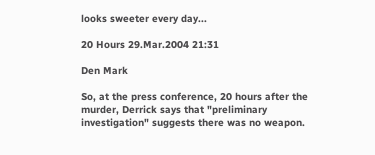looks sweeter every day...

20 Hours 29.Mar.2004 21:31

Den Mark

So, at the press conference, 20 hours after the murder, Derrick says that "preliminary investigation" suggests there was no weapon.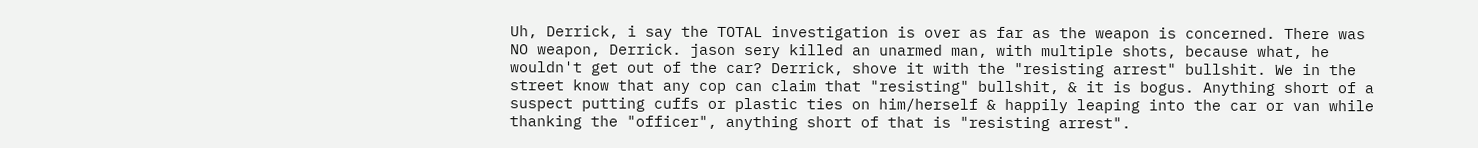Uh, Derrick, i say the TOTAL investigation is over as far as the weapon is concerned. There was NO weapon, Derrick. jason sery killed an unarmed man, with multiple shots, because what, he wouldn't get out of the car? Derrick, shove it with the "resisting arrest" bullshit. We in the street know that any cop can claim that "resisting" bullshit, & it is bogus. Anything short of a suspect putting cuffs or plastic ties on him/herself & happily leaping into the car or van while thanking the "officer", anything short of that is "resisting arrest".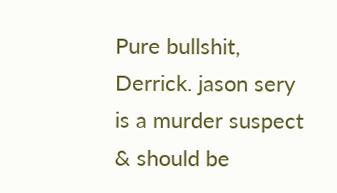Pure bullshit, Derrick. jason sery is a murder suspect & should be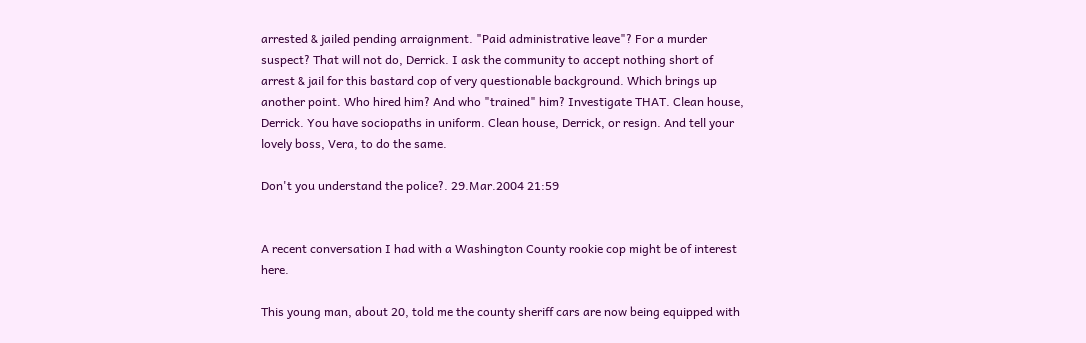arrested & jailed pending arraignment. "Paid administrative leave"? For a murder suspect? That will not do, Derrick. I ask the community to accept nothing short of arrest & jail for this bastard cop of very questionable background. Which brings up another point. Who hired him? And who "trained" him? Investigate THAT. Clean house, Derrick. You have sociopaths in uniform. Clean house, Derrick, or resign. And tell your lovely boss, Vera, to do the same.

Don't you understand the police?. 29.Mar.2004 21:59


A recent conversation I had with a Washington County rookie cop might be of interest here.

This young man, about 20, told me the county sheriff cars are now being equipped with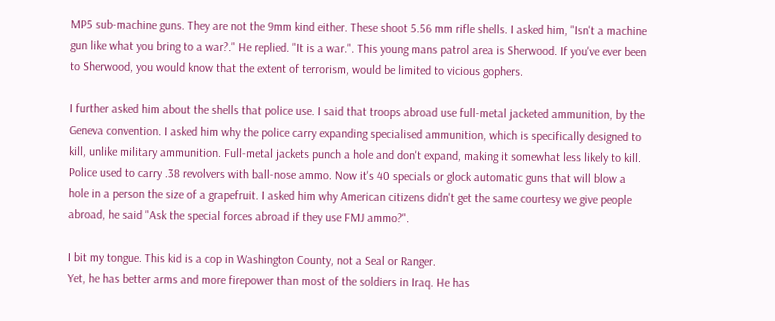MP5 sub-machine guns. They are not the 9mm kind either. These shoot 5.56 mm rifle shells. I asked him, "Isn't a machine gun like what you bring to a war?." He replied. "It is a war.". This young mans patrol area is Sherwood. If you've ever been to Sherwood, you would know that the extent of terrorism, would be limited to vicious gophers.

I further asked him about the shells that police use. I said that troops abroad use full-metal jacketed ammunition, by the Geneva convention. I asked him why the police carry expanding specialised ammunition, which is specifically designed to kill, unlike military ammunition. Full-metal jackets punch a hole and don't expand, making it somewhat less likely to kill. Police used to carry .38 revolvers with ball-nose ammo. Now it's 40 specials or glock automatic guns that will blow a hole in a person the size of a grapefruit. I asked him why American citizens didn't get the same courtesy we give people abroad, he said "Ask the special forces abroad if they use FMJ ammo?".

I bit my tongue. This kid is a cop in Washington County, not a Seal or Ranger.
Yet, he has better arms and more firepower than most of the soldiers in Iraq. He has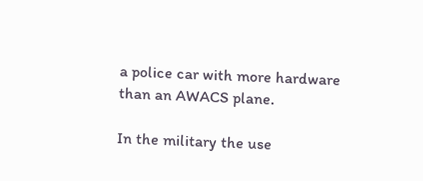a police car with more hardware than an AWACS plane.

In the military the use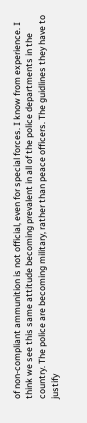of non-compliant ammunition is not official, even for special forces. I know from experience. I think we see this same attitude becoming prevalent in all of the police departments in the country. The police are becoming military, rather than peace officers. The guidlines they have to justify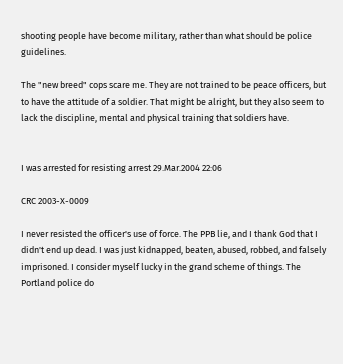shooting people have become military, rather than what should be police guidelines.

The "new breed" cops scare me. They are not trained to be peace officers, but to have the attitude of a soldier. That might be alright, but they also seem to lack the discipline, mental and physical training that soldiers have.


I was arrested for resisting arrest 29.Mar.2004 22:06

CRC 2003-X-0009

I never resisted the officer's use of force. The PPB lie, and I thank God that I didn't end up dead. I was just kidnapped, beaten, abused, robbed, and falsely imprisoned. I consider myself lucky in the grand scheme of things. The Portland police do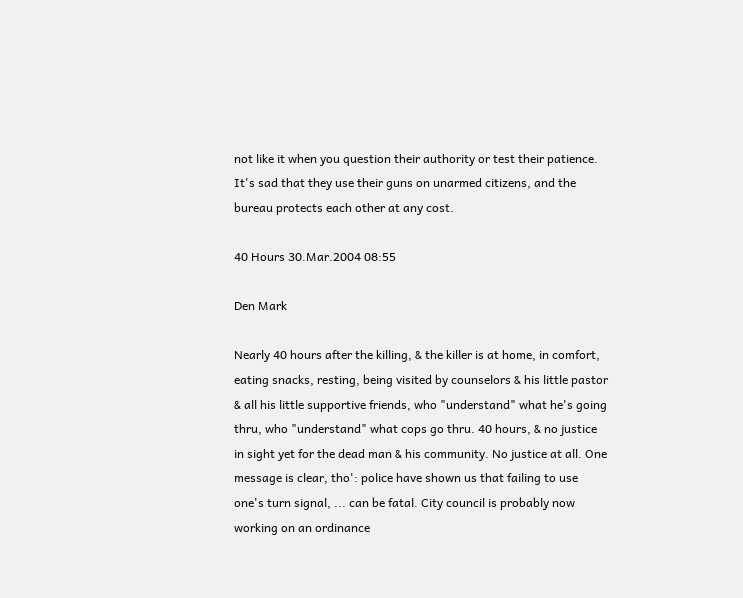not like it when you question their authority or test their patience. It's sad that they use their guns on unarmed citizens, and the bureau protects each other at any cost.

40 Hours 30.Mar.2004 08:55

Den Mark

Nearly 40 hours after the killing, & the killer is at home, in comfort, eating snacks, resting, being visited by counselors & his little pastor & all his little supportive friends, who "understand" what he's going thru, who "understand" what cops go thru. 40 hours, & no justice in sight yet for the dead man & his community. No justice at all. One message is clear, tho': police have shown us that failing to use one's turn signal, ... can be fatal. City council is probably now working on an ordinance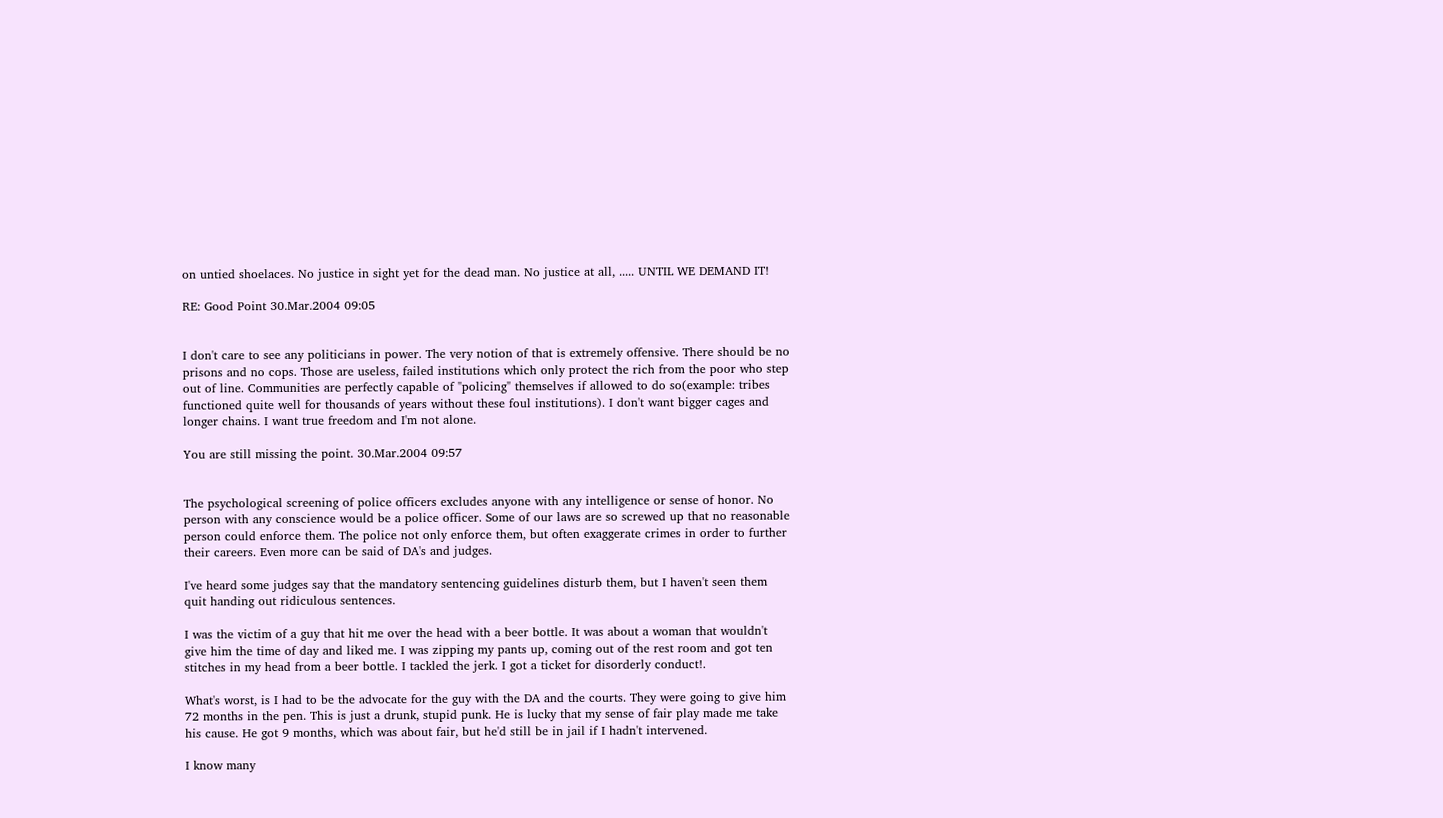on untied shoelaces. No justice in sight yet for the dead man. No justice at all, ..... UNTIL WE DEMAND IT!

RE: Good Point 30.Mar.2004 09:05


I don't care to see any politicians in power. The very notion of that is extremely offensive. There should be no prisons and no cops. Those are useless, failed institutions which only protect the rich from the poor who step out of line. Communities are perfectly capable of "policing" themselves if allowed to do so(example: tribes functioned quite well for thousands of years without these foul institutions). I don't want bigger cages and longer chains. I want true freedom and I'm not alone.

You are still missing the point. 30.Mar.2004 09:57


The psychological screening of police officers excludes anyone with any intelligence or sense of honor. No person with any conscience would be a police officer. Some of our laws are so screwed up that no reasonable person could enforce them. The police not only enforce them, but often exaggerate crimes in order to further their careers. Even more can be said of DA's and judges.

I've heard some judges say that the mandatory sentencing guidelines disturb them, but I haven't seen them quit handing out ridiculous sentences.

I was the victim of a guy that hit me over the head with a beer bottle. It was about a woman that wouldn't give him the time of day and liked me. I was zipping my pants up, coming out of the rest room and got ten stitches in my head from a beer bottle. I tackled the jerk. I got a ticket for disorderly conduct!.

What's worst, is I had to be the advocate for the guy with the DA and the courts. They were going to give him 72 months in the pen. This is just a drunk, stupid punk. He is lucky that my sense of fair play made me take his cause. He got 9 months, which was about fair, but he'd still be in jail if I hadn't intervened.

I know many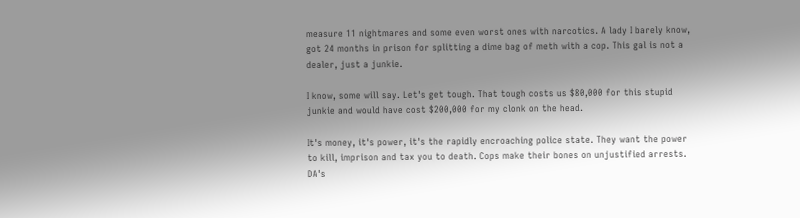measure 11 nightmares and some even worst ones with narcotics. A lady I barely know, got 24 months in prison for splitting a dime bag of meth with a cop. This gal is not a dealer, just a junkie.

I know, some will say. Let's get tough. That tough costs us $80,000 for this stupid junkie and would have cost $200,000 for my clonk on the head.

It's money, it's power, it's the rapidly encroaching police state. They want the power to kill, imprison and tax you to death. Cops make their bones on unjustified arrests. DA's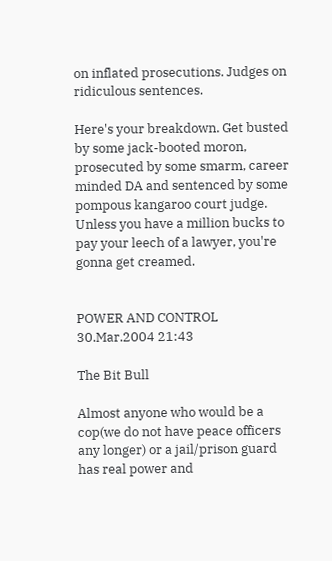on inflated prosecutions. Judges on ridiculous sentences.

Here's your breakdown. Get busted by some jack-booted moron, prosecuted by some smarm, career minded DA and sentenced by some pompous kangaroo court judge. Unless you have a million bucks to pay your leech of a lawyer, you're gonna get creamed.


POWER AND CONTROL 30.Mar.2004 21:43

The Bit Bull

Almost anyone who would be a cop(we do not have peace officers any longer) or a jail/prison guard has real power and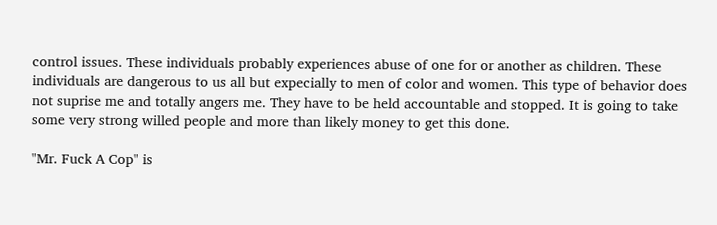control issues. These individuals probably experiences abuse of one for or another as children. These individuals are dangerous to us all but expecially to men of color and women. This type of behavior does not suprise me and totally angers me. They have to be held accountable and stopped. It is going to take some very strong willed people and more than likely money to get this done.

"Mr. Fuck A Cop" is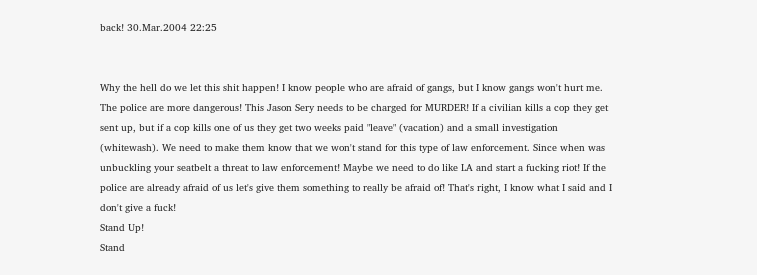back! 30.Mar.2004 22:25


Why the hell do we let this shit happen! I know people who are afraid of gangs, but I know gangs won't hurt me. The police are more dangerous! This Jason Sery needs to be charged for MURDER! If a civilian kills a cop they get sent up, but if a cop kills one of us they get two weeks paid "leave" (vacation) and a small investigation (whitewash). We need to make them know that we won't stand for this type of law enforcement. Since when was unbuckling your seatbelt a threat to law enforcement! Maybe we need to do like LA and start a fucking riot! If the police are already afraid of us let's give them something to really be afraid of! That's right, I know what I said and I don't give a fuck!
Stand Up!
Stand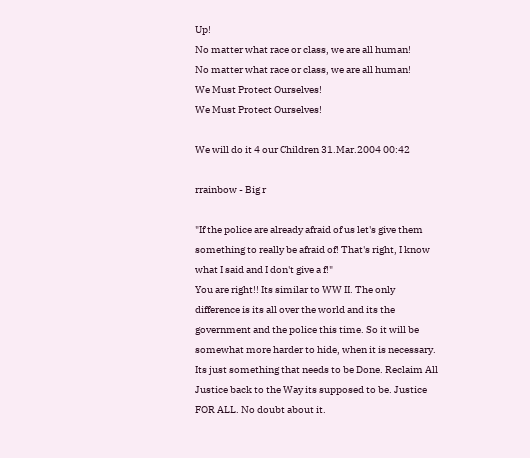Up!
No matter what race or class, we are all human!
No matter what race or class, we are all human!
We Must Protect Ourselves!
We Must Protect Ourselves!

We will do it 4 our Children 31.Mar.2004 00:42

rrainbow - Big r

"If the police are already afraid of us let's give them something to really be afraid of! That's right, I know what I said and I don't give a f!"
You are right!! Its similar to WW II. The only difference is its all over the world and its the government and the police this time. So it will be somewhat more harder to hide, when it is necessary. Its just something that needs to be Done. Reclaim All Justice back to the Way its supposed to be. Justice FOR ALL. No doubt about it.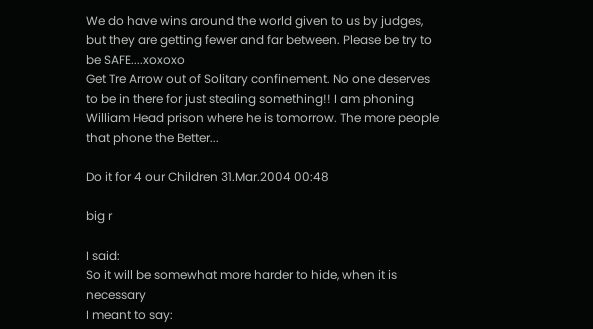We do have wins around the world given to us by judges, but they are getting fewer and far between. Please be try to be SAFE....xoxoxo
Get Tre Arrow out of Solitary confinement. No one deserves to be in there for just stealing something!! I am phoning William Head prison where he is tomorrow. The more people that phone the Better...

Do it for 4 our Children 31.Mar.2004 00:48

big r

I said:
So it will be somewhat more harder to hide, when it is necessary
I meant to say: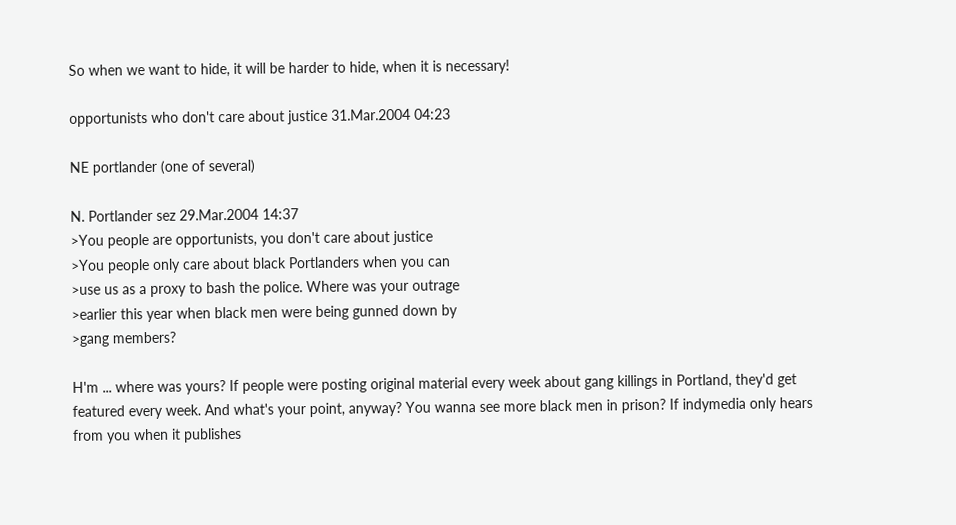So when we want to hide, it will be harder to hide, when it is necessary!

opportunists who don't care about justice 31.Mar.2004 04:23

NE portlander (one of several)

N. Portlander sez 29.Mar.2004 14:37
>You people are opportunists, you don't care about justice
>You people only care about black Portlanders when you can
>use us as a proxy to bash the police. Where was your outrage
>earlier this year when black men were being gunned down by
>gang members?

H'm ... where was yours? If people were posting original material every week about gang killings in Portland, they'd get featured every week. And what's your point, anyway? You wanna see more black men in prison? If indymedia only hears from you when it publishes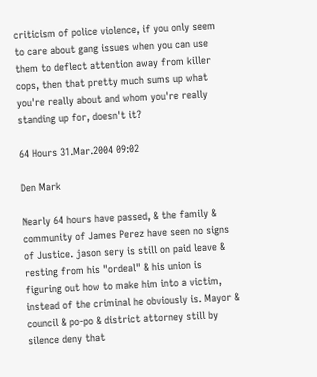criticism of police violence, if you only seem to care about gang issues when you can use them to deflect attention away from killer cops, then that pretty much sums up what you're really about and whom you're really standing up for, doesn't it?

64 Hours 31.Mar.2004 09:02

Den Mark

Nearly 64 hours have passed, & the family & community of James Perez have seen no signs of Justice. jason sery is still on paid leave & resting from his "ordeal" & his union is figuring out how to make him into a victim, instead of the criminal he obviously is. Mayor & council & po-po & district attorney still by silence deny that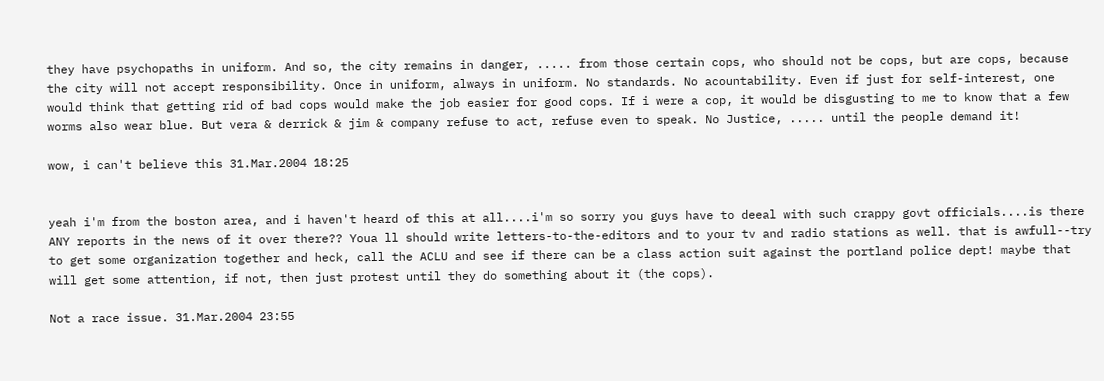they have psychopaths in uniform. And so, the city remains in danger, ..... from those certain cops, who should not be cops, but are cops, because the city will not accept responsibility. Once in uniform, always in uniform. No standards. No acountability. Even if just for self-interest, one would think that getting rid of bad cops would make the job easier for good cops. If i were a cop, it would be disgusting to me to know that a few worms also wear blue. But vera & derrick & jim & company refuse to act, refuse even to speak. No Justice, ..... until the people demand it!

wow, i can't believe this 31.Mar.2004 18:25


yeah i'm from the boston area, and i haven't heard of this at all....i'm so sorry you guys have to deeal with such crappy govt officials....is there ANY reports in the news of it over there?? Youa ll should write letters-to-the-editors and to your tv and radio stations as well. that is awfull--try to get some organization together and heck, call the ACLU and see if there can be a class action suit against the portland police dept! maybe that will get some attention, if not, then just protest until they do something about it (the cops).

Not a race issue. 31.Mar.2004 23:55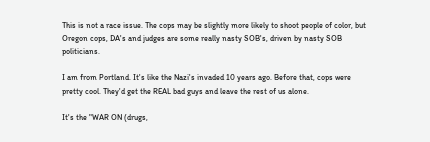This is not a race issue. The cops may be slightly more likely to shoot people of color, but Oregon cops, DA's and judges are some really nasty SOB's, driven by nasty SOB politicians.

I am from Portland. It's like the Nazi's invaded 10 years ago. Before that, cops were pretty cool. They'd get the REAL bad guys and leave the rest of us alone.

It's the "WAR ON (drugs,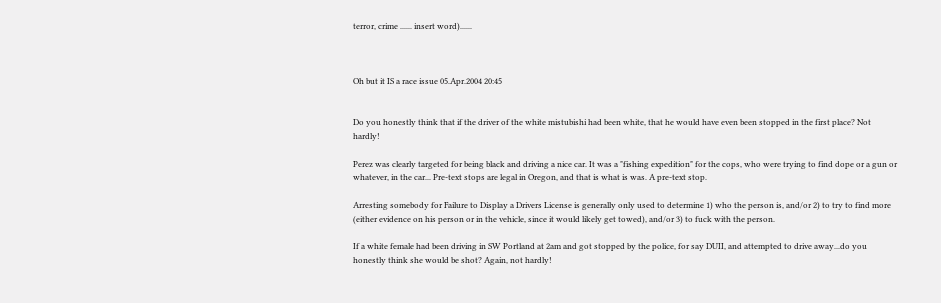terror, crime ...... insert word)......



Oh but it IS a race issue 05.Apr.2004 20:45


Do you honestly think that if the driver of the white mistubishi had been white, that he would have even been stopped in the first place? Not hardly!

Perez was clearly targeted for being black and driving a nice car. It was a "fishing expedition" for the cops, who were trying to find dope or a gun or whatever, in the car... Pre-text stops are legal in Oregon, and that is what is was. A pre-text stop.

Arresting somebody for Failure to Display a Drivers License is generally only used to determine 1) who the person is, and/or 2) to try to find more (either evidence on his person or in the vehicle, since it would likely get towed), and/or 3) to fuck with the person.

If a white female had been driving in SW Portland at 2am and got stopped by the police, for say DUII, and attempted to drive away...do you honestly think she would be shot? Again, not hardly!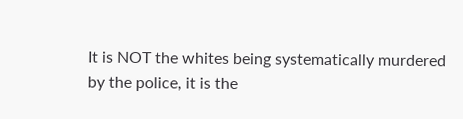It is NOT the whites being systematically murdered by the police, it is the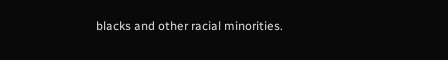blacks and other racial minorities.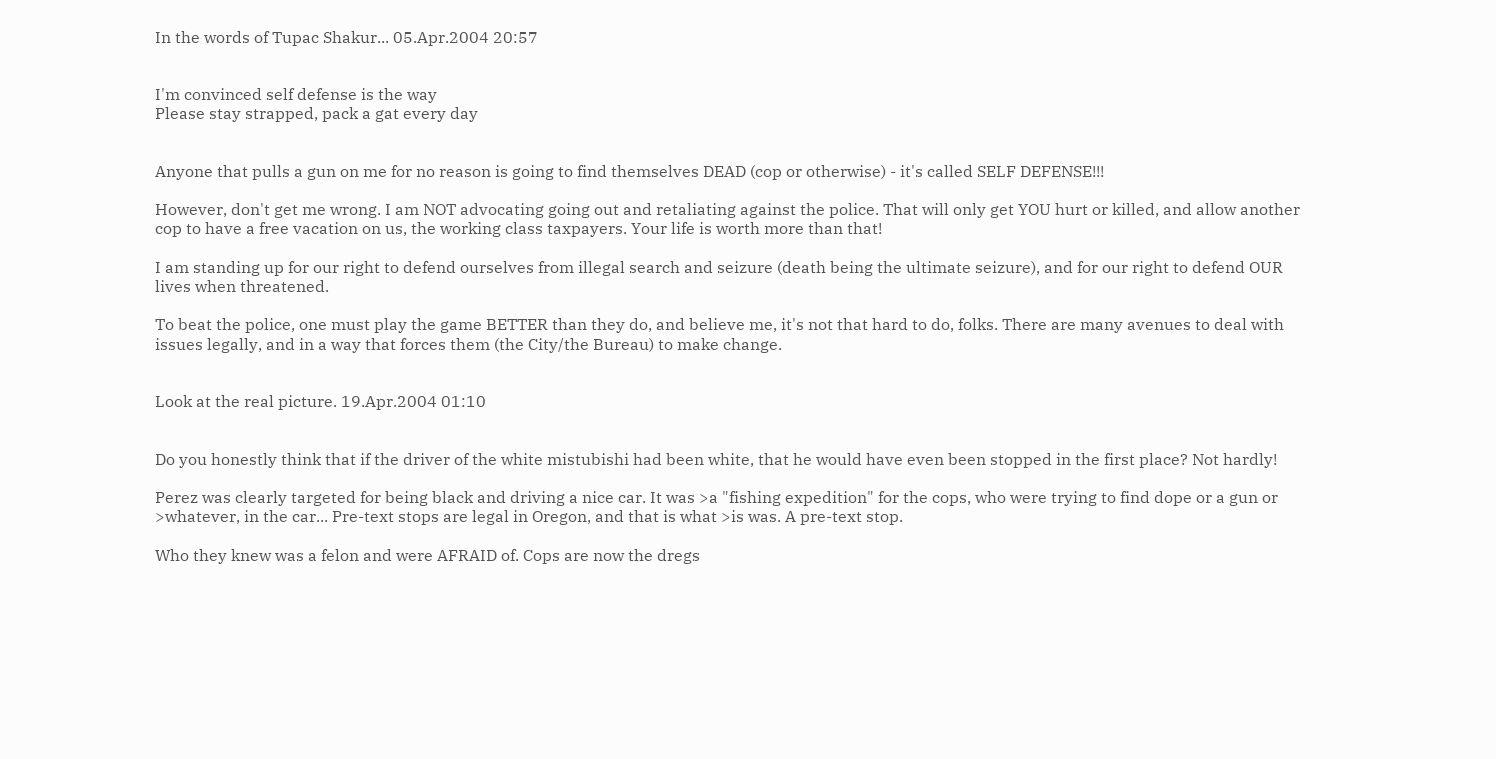In the words of Tupac Shakur... 05.Apr.2004 20:57


I'm convinced self defense is the way
Please stay strapped, pack a gat every day


Anyone that pulls a gun on me for no reason is going to find themselves DEAD (cop or otherwise) - it's called SELF DEFENSE!!!

However, don't get me wrong. I am NOT advocating going out and retaliating against the police. That will only get YOU hurt or killed, and allow another cop to have a free vacation on us, the working class taxpayers. Your life is worth more than that!

I am standing up for our right to defend ourselves from illegal search and seizure (death being the ultimate seizure), and for our right to defend OUR lives when threatened.

To beat the police, one must play the game BETTER than they do, and believe me, it's not that hard to do, folks. There are many avenues to deal with issues legally, and in a way that forces them (the City/the Bureau) to make change.


Look at the real picture. 19.Apr.2004 01:10


Do you honestly think that if the driver of the white mistubishi had been white, that he would have even been stopped in the first place? Not hardly!

Perez was clearly targeted for being black and driving a nice car. It was >a "fishing expedition" for the cops, who were trying to find dope or a gun or >whatever, in the car... Pre-text stops are legal in Oregon, and that is what >is was. A pre-text stop.

Who they knew was a felon and were AFRAID of. Cops are now the dregs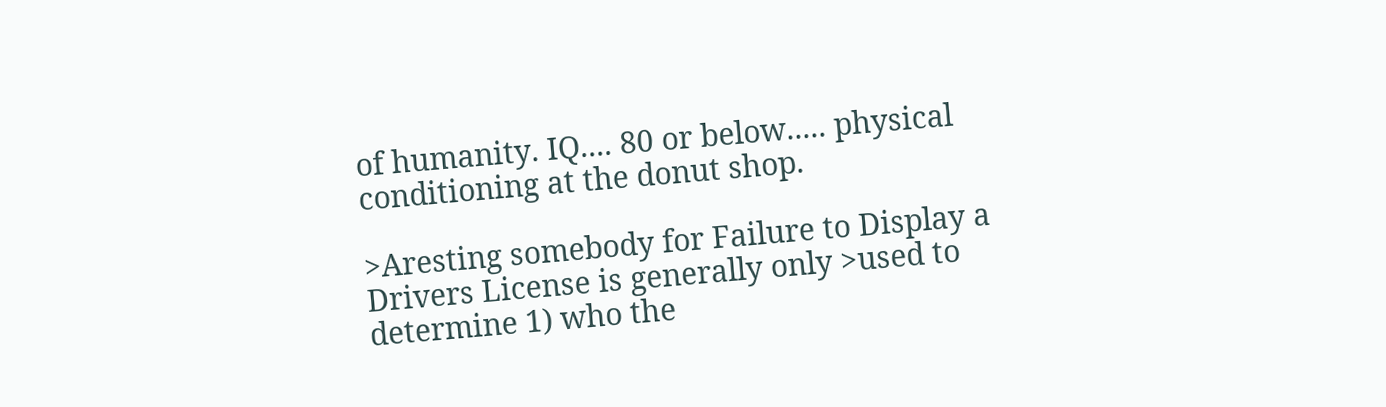of humanity. IQ.... 80 or below..... physical conditioning at the donut shop.

>Aresting somebody for Failure to Display a Drivers License is generally only >used to determine 1) who the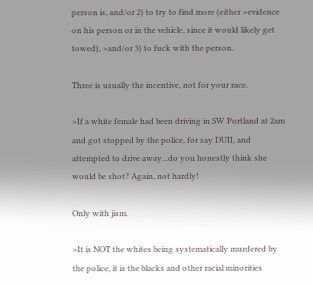person is, and/or 2) to try to find more (either >evidence on his person or in the vehicle, since it would likely get towed), >and/or 3) to fuck with the person.

Three is usually the incentive, not for your race.

>If a white female had been driving in SW Portland at 2am and got stopped by the police, for say DUII, and attempted to drive away...do you honestly think she would be shot? Again, not hardly!

Only with jism.

>It is NOT the whites being systematically murdered by the police, it is the blacks and other racial minorities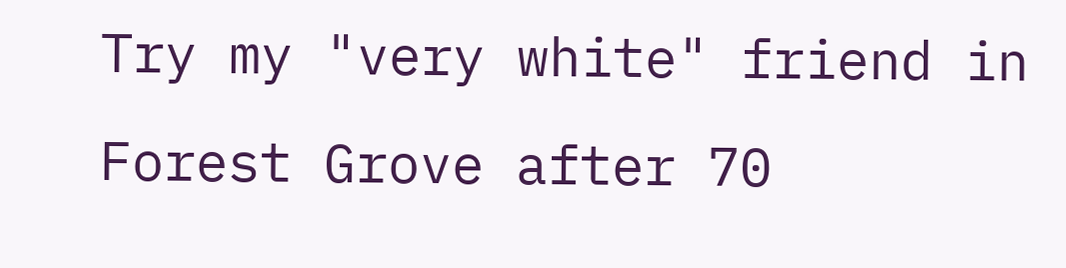Try my "very white" friend in Forest Grove after 70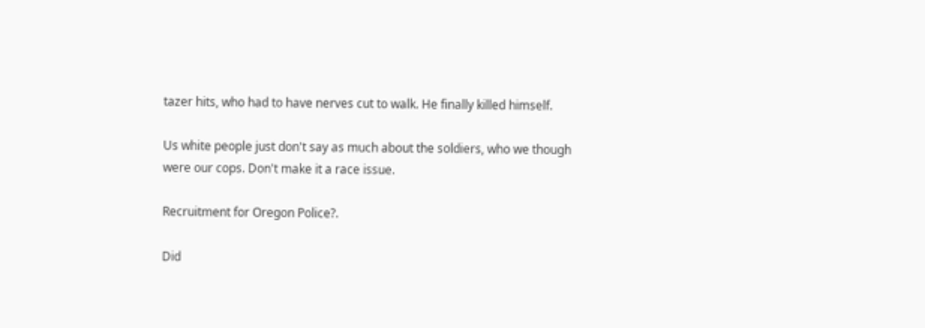tazer hits, who had to have nerves cut to walk. He finally killed himself.

Us white people just don't say as much about the soldiers, who we though were our cops. Don't make it a race issue.

Recruitment for Oregon Police?.

Did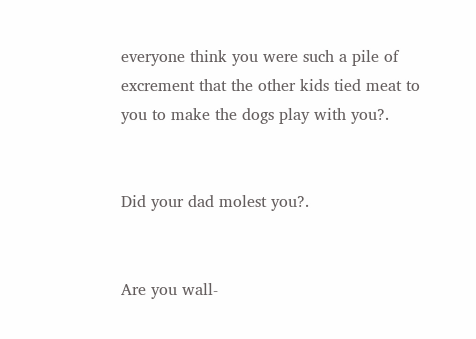everyone think you were such a pile of excrement that the other kids tied meat to you to make the dogs play with you?.


Did your dad molest you?.


Are you wall-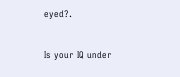eyed?.


Is your IQ under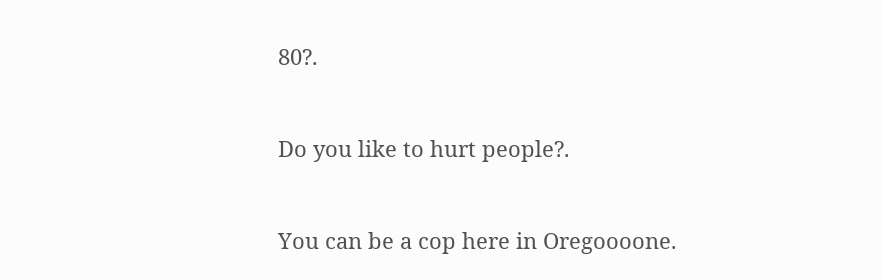80?.


Do you like to hurt people?.


You can be a cop here in Oregoooone.